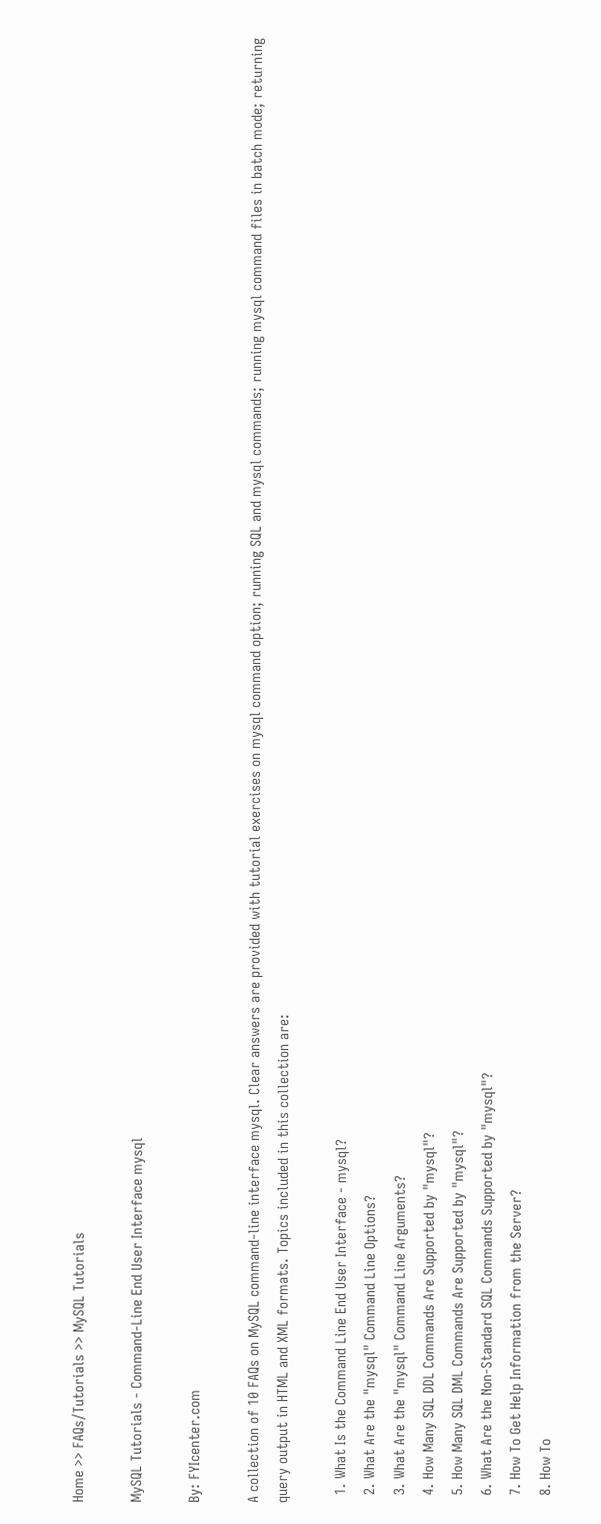Home >> FAQs/Tutorials >> MySQL Tutorials

MySQL Tutorials - Command-Line End User Interface mysql

By: FYIcenter.com

A collection of 10 FAQs on MySQL command-line interface mysql. Clear answers are provided with tutorial exercises on mysql command option; running SQL and mysql commands; running mysql command files in batch mode; returning query output in HTML and XML formats. Topics included in this collection are:

  1. What Is the Command Line End User Interface - mysql?
  2. What Are the "mysql" Command Line Options?
  3. What Are the "mysql" Command Line Arguments?
  4. How Many SQL DDL Commands Are Supported by "mysql"?
  5. How Many SQL DML Commands Are Supported by "mysql"?
  6. What Are the Non-Standard SQL Commands Supported by "mysql"?
  7. How To Get Help Information from the Server?
  8. How To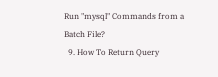Run "mysql" Commands from a Batch File?
  9. How To Return Query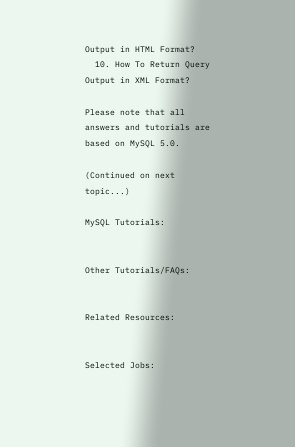Output in HTML Format?
  10. How To Return Query Output in XML Format?

Please note that all answers and tutorials are based on MySQL 5.0.

(Continued on next topic...)

MySQL Tutorials:


Other Tutorials/FAQs:


Related Resources:


Selected Jobs: